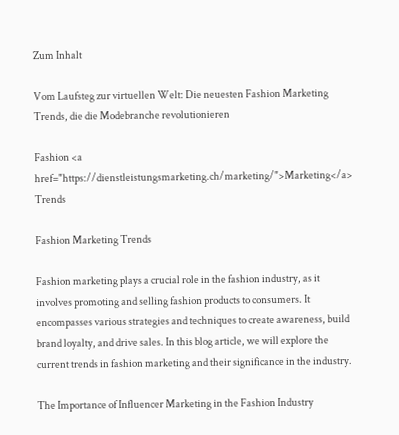Zum Inhalt

Vom Laufsteg zur virtuellen Welt: Die neuesten Fashion Marketing Trends, die die Modebranche revolutionieren

Fashion <a href="https://dienstleistungsmarketing.ch/marketing/">Marketing</a> Trends

Fashion Marketing Trends

Fashion marketing plays a crucial role in the fashion industry, as it involves promoting and selling fashion products to consumers. It encompasses various strategies and techniques to create awareness, build brand loyalty, and drive sales. In this blog article, we will explore the current trends in fashion marketing and their significance in the industry.

The Importance of Influencer Marketing in the Fashion Industry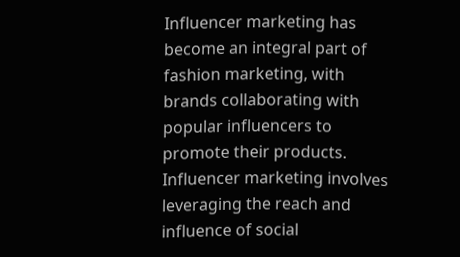Influencer marketing has become an integral part of fashion marketing, with brands collaborating with popular influencers to promote their products. Influencer marketing involves leveraging the reach and influence of social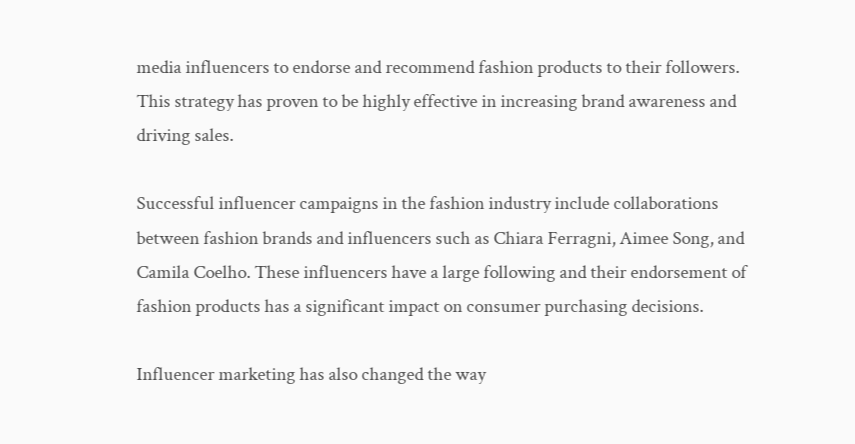media influencers to endorse and recommend fashion products to their followers. This strategy has proven to be highly effective in increasing brand awareness and driving sales.

Successful influencer campaigns in the fashion industry include collaborations between fashion brands and influencers such as Chiara Ferragni, Aimee Song, and Camila Coelho. These influencers have a large following and their endorsement of fashion products has a significant impact on consumer purchasing decisions.

Influencer marketing has also changed the way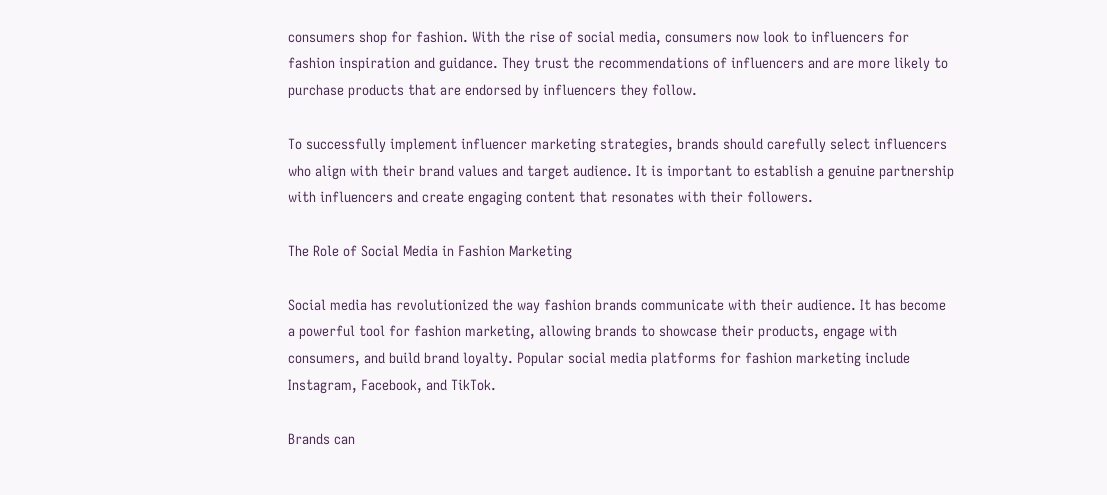consumers shop for fashion. With the rise of social media, consumers now look to influencers for fashion inspiration and guidance. They trust the recommendations of influencers and are more likely to purchase products that are endorsed by influencers they follow.

To successfully implement influencer marketing strategies, brands should carefully select influencers who align with their brand values and target audience. It is important to establish a genuine partnership with influencers and create engaging content that resonates with their followers.

The Role of Social Media in Fashion Marketing

Social media has revolutionized the way fashion brands communicate with their audience. It has become a powerful tool for fashion marketing, allowing brands to showcase their products, engage with consumers, and build brand loyalty. Popular social media platforms for fashion marketing include Instagram, Facebook, and TikTok.

Brands can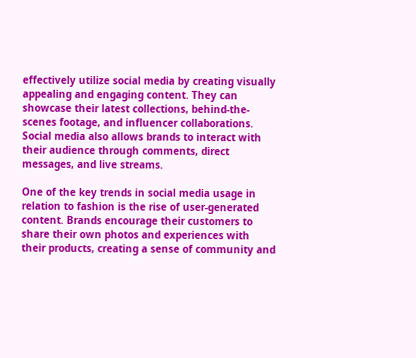effectively utilize social media by creating visually appealing and engaging content. They can showcase their latest collections, behind-the-scenes footage, and influencer collaborations. Social media also allows brands to interact with their audience through comments, direct messages, and live streams.

One of the key trends in social media usage in relation to fashion is the rise of user-generated content. Brands encourage their customers to share their own photos and experiences with their products, creating a sense of community and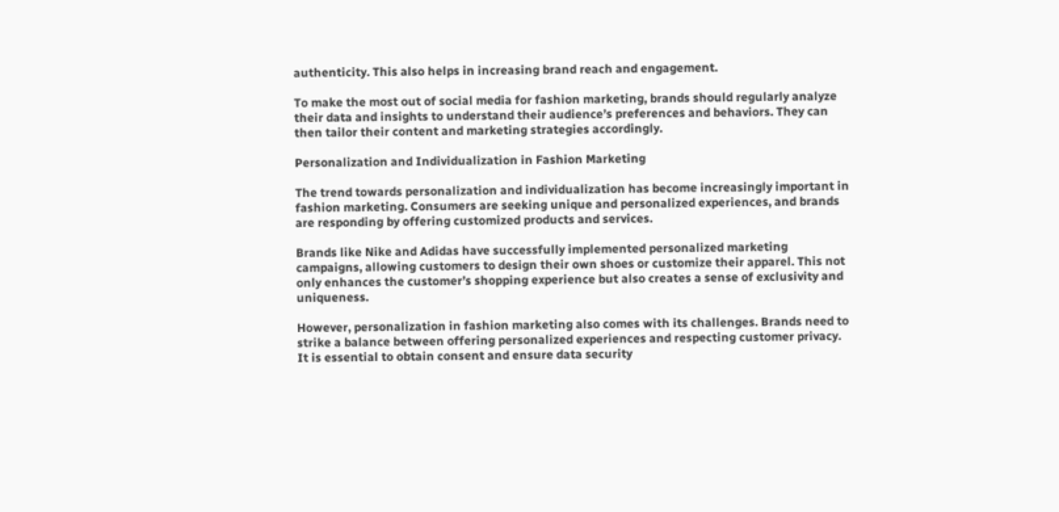authenticity. This also helps in increasing brand reach and engagement.

To make the most out of social media for fashion marketing, brands should regularly analyze their data and insights to understand their audience’s preferences and behaviors. They can then tailor their content and marketing strategies accordingly.

Personalization and Individualization in Fashion Marketing

The trend towards personalization and individualization has become increasingly important in fashion marketing. Consumers are seeking unique and personalized experiences, and brands are responding by offering customized products and services.

Brands like Nike and Adidas have successfully implemented personalized marketing campaigns, allowing customers to design their own shoes or customize their apparel. This not only enhances the customer’s shopping experience but also creates a sense of exclusivity and uniqueness.

However, personalization in fashion marketing also comes with its challenges. Brands need to strike a balance between offering personalized experiences and respecting customer privacy. It is essential to obtain consent and ensure data security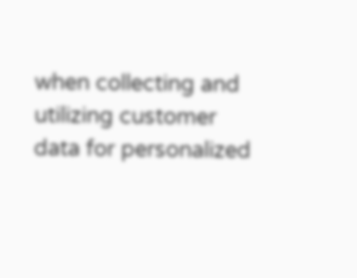when collecting and utilizing customer data for personalized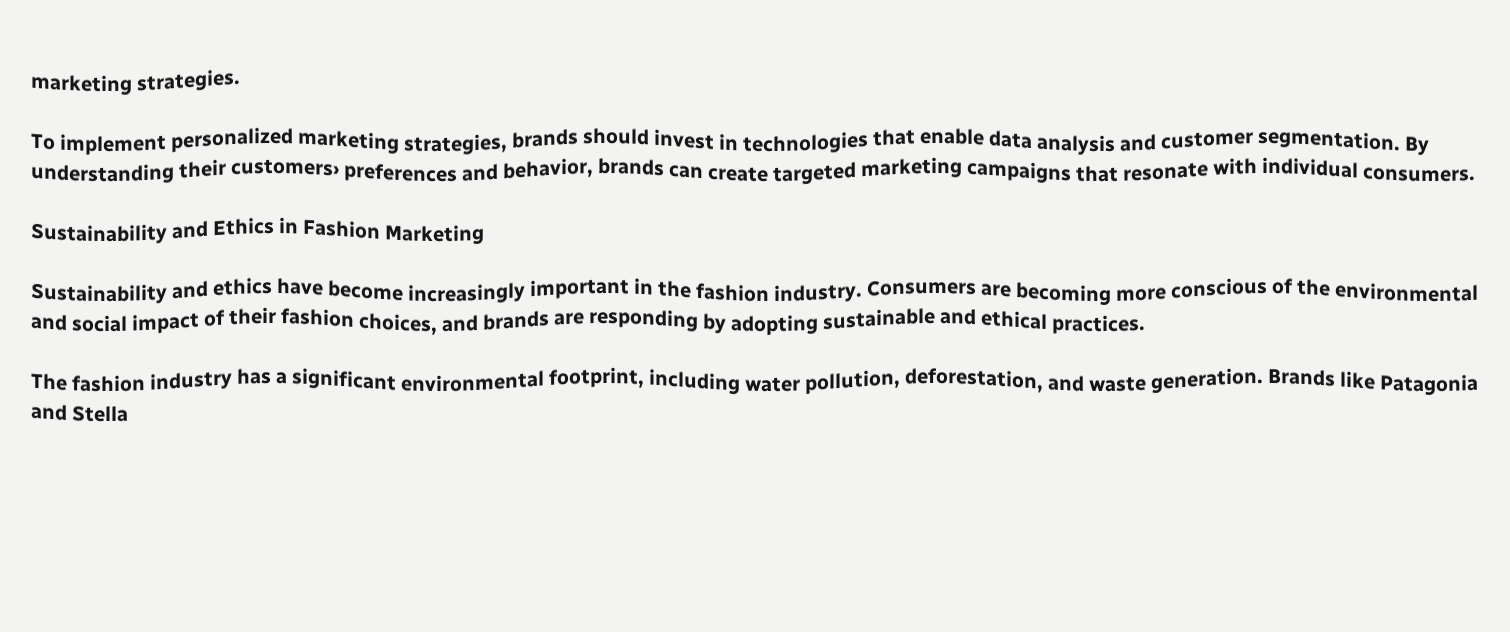marketing strategies.

To implement personalized marketing strategies, brands should invest in technologies that enable data analysis and customer segmentation. By understanding their customers› preferences and behavior, brands can create targeted marketing campaigns that resonate with individual consumers.

Sustainability and Ethics in Fashion Marketing

Sustainability and ethics have become increasingly important in the fashion industry. Consumers are becoming more conscious of the environmental and social impact of their fashion choices, and brands are responding by adopting sustainable and ethical practices.

The fashion industry has a significant environmental footprint, including water pollution, deforestation, and waste generation. Brands like Patagonia and Stella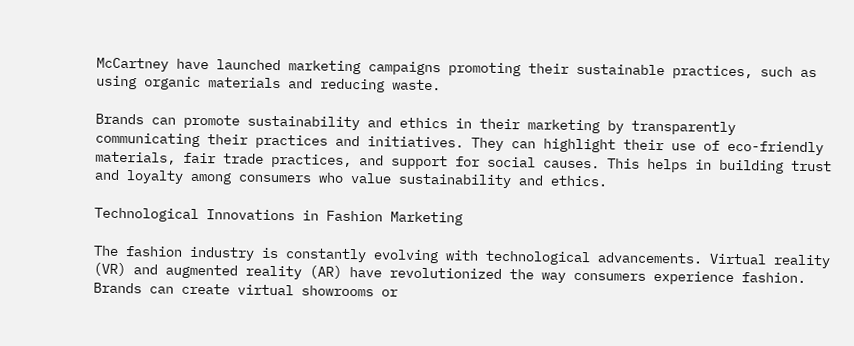McCartney have launched marketing campaigns promoting their sustainable practices, such as using organic materials and reducing waste.

Brands can promote sustainability and ethics in their marketing by transparently communicating their practices and initiatives. They can highlight their use of eco-friendly materials, fair trade practices, and support for social causes. This helps in building trust and loyalty among consumers who value sustainability and ethics.

Technological Innovations in Fashion Marketing

The fashion industry is constantly evolving with technological advancements. Virtual reality (VR) and augmented reality (AR) have revolutionized the way consumers experience fashion. Brands can create virtual showrooms or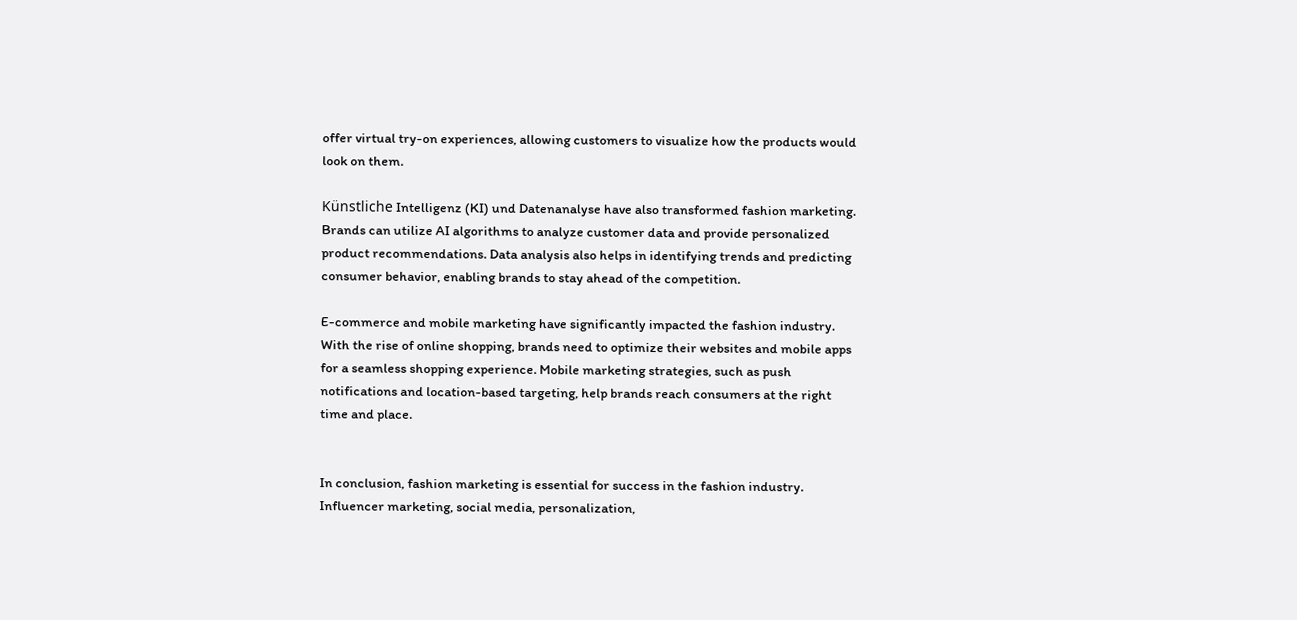offer virtual try-on experiences, allowing customers to visualize how the products would look on them.

Künstliche Intelligenz (KI) und Datenanalyse have also transformed fashion marketing. Brands can utilize AI algorithms to analyze customer data and provide personalized product recommendations. Data analysis also helps in identifying trends and predicting consumer behavior, enabling brands to stay ahead of the competition.

E-commerce and mobile marketing have significantly impacted the fashion industry. With the rise of online shopping, brands need to optimize their websites and mobile apps for a seamless shopping experience. Mobile marketing strategies, such as push notifications and location-based targeting, help brands reach consumers at the right time and place.


In conclusion, fashion marketing is essential for success in the fashion industry. Influencer marketing, social media, personalization,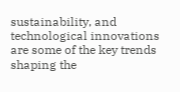sustainability, and technological innovations are some of the key trends shaping the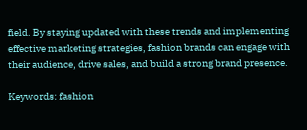field. By staying updated with these trends and implementing effective marketing strategies, fashion brands can engage with their audience, drive sales, and build a strong brand presence.

Keywords: fashion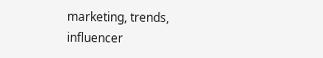marketing, trends, influencer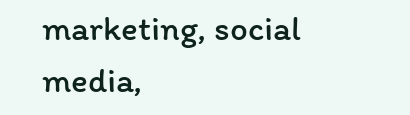marketing, social media,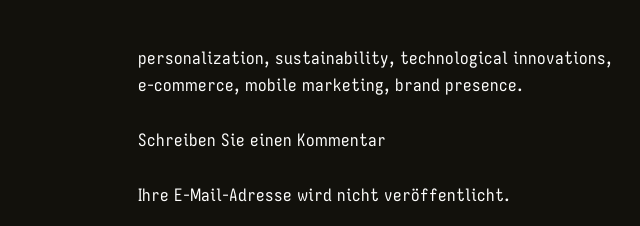personalization, sustainability, technological innovations, e-commerce, mobile marketing, brand presence.

Schreiben Sie einen Kommentar

Ihre E-Mail-Adresse wird nicht veröffentlicht.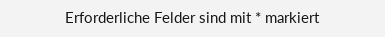Erforderliche Felder sind mit * markiert